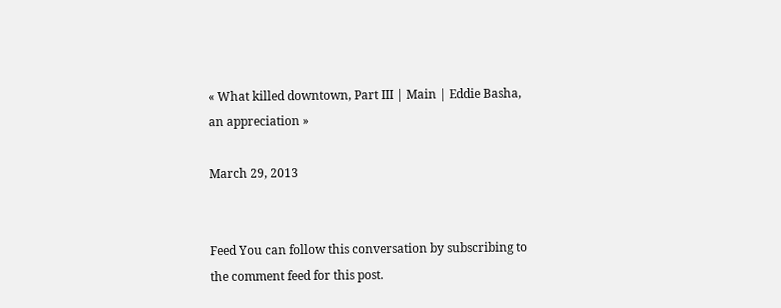« What killed downtown, Part III | Main | Eddie Basha, an appreciation »

March 29, 2013


Feed You can follow this conversation by subscribing to the comment feed for this post.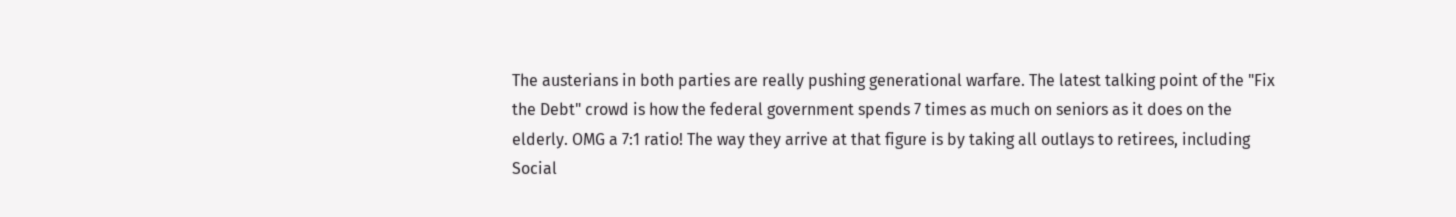The austerians in both parties are really pushing generational warfare. The latest talking point of the "Fix the Debt" crowd is how the federal government spends 7 times as much on seniors as it does on the elderly. OMG a 7:1 ratio! The way they arrive at that figure is by taking all outlays to retirees, including Social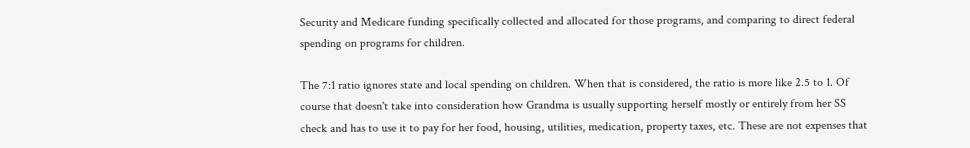Security and Medicare funding specifically collected and allocated for those programs, and comparing to direct federal spending on programs for children.

The 7:1 ratio ignores state and local spending on children. When that is considered, the ratio is more like 2.5 to 1. Of course that doesn't take into consideration how Grandma is usually supporting herself mostly or entirely from her SS check and has to use it to pay for her food, housing, utilities, medication, property taxes, etc. These are not expenses that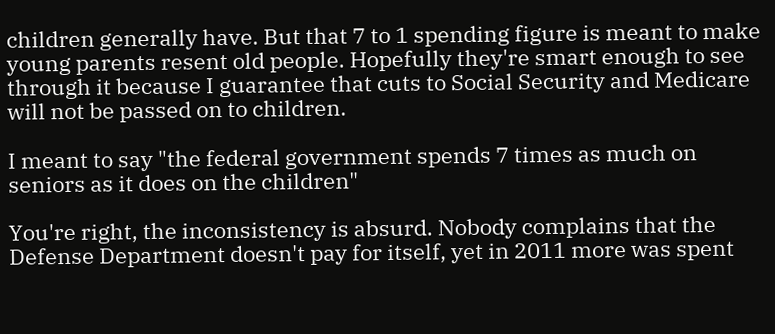children generally have. But that 7 to 1 spending figure is meant to make young parents resent old people. Hopefully they're smart enough to see through it because I guarantee that cuts to Social Security and Medicare will not be passed on to children.

I meant to say "the federal government spends 7 times as much on seniors as it does on the children"

You're right, the inconsistency is absurd. Nobody complains that the Defense Department doesn't pay for itself, yet in 2011 more was spent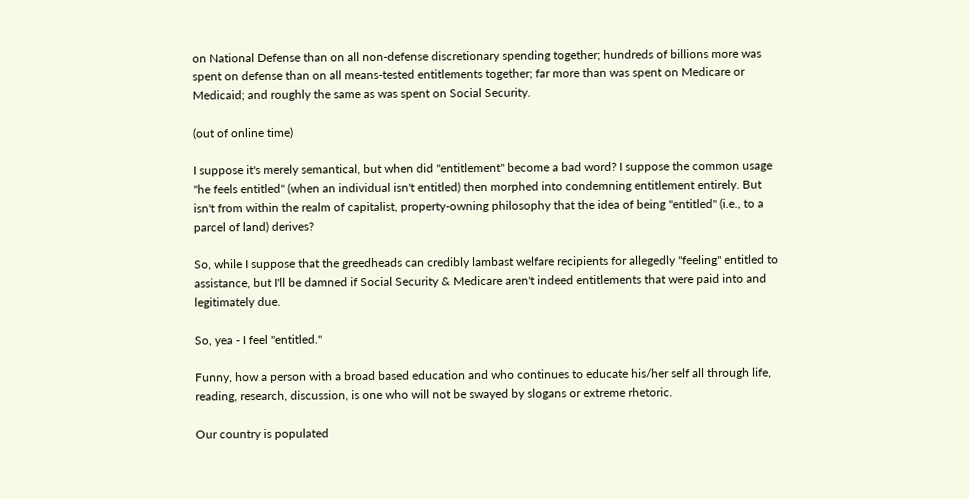on National Defense than on all non-defense discretionary spending together; hundreds of billions more was spent on defense than on all means-tested entitlements together; far more than was spent on Medicare or Medicaid; and roughly the same as was spent on Social Security.

(out of online time)

I suppose it's merely semantical, but when did "entitlement" become a bad word? I suppose the common usage "he feels entitled" (when an individual isn't entitled) then morphed into condemning entitlement entirely. But isn't from within the realm of capitalist, property-owning philosophy that the idea of being "entitled" (i.e., to a parcel of land) derives?

So, while I suppose that the greedheads can credibly lambast welfare recipients for allegedly "feeling" entitled to assistance, but I'll be damned if Social Security & Medicare aren't indeed entitlements that were paid into and legitimately due.

So, yea - I feel "entitled."

Funny, how a person with a broad based education and who continues to educate his/her self all through life, reading, research, discussion, is one who will not be swayed by slogans or extreme rhetoric.

Our country is populated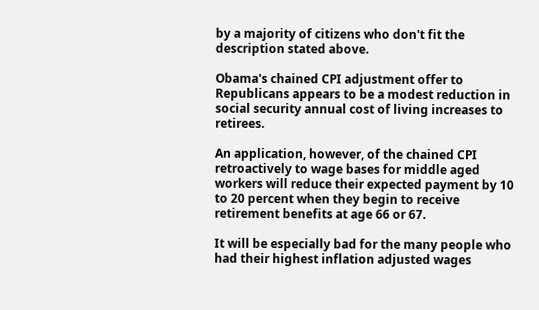by a majority of citizens who don't fit the description stated above.

Obama's chained CPI adjustment offer to Republicans appears to be a modest reduction in social security annual cost of living increases to retirees.

An application, however, of the chained CPI retroactively to wage bases for middle aged workers will reduce their expected payment by 10 to 20 percent when they begin to receive retirement benefits at age 66 or 67.

It will be especially bad for the many people who had their highest inflation adjusted wages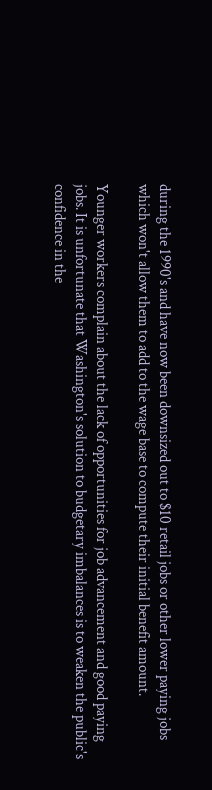during the 1990's and have now been downsized out to $10 retail jobs or other lower paying jobs which won't allow them to add to the wage base to compute their initial benefit amount.

Younger workers complain about the lack of opportunities for job advancement and good paying jobs. It is unfortunate that Washington's solution to budgetary imbalances is to weaken the public's confidence in the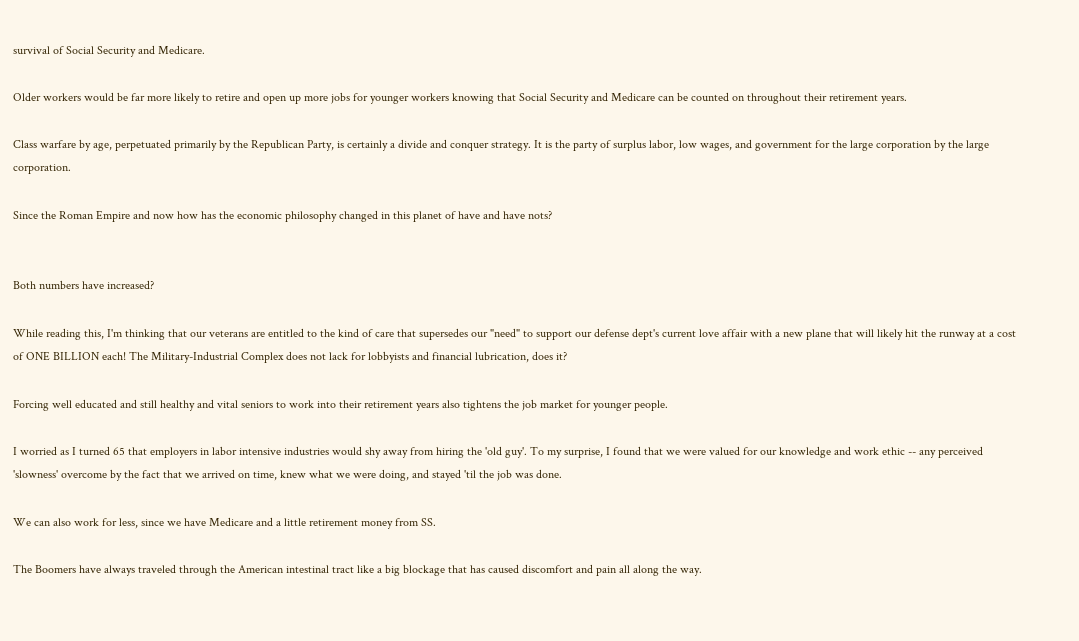survival of Social Security and Medicare.

Older workers would be far more likely to retire and open up more jobs for younger workers knowing that Social Security and Medicare can be counted on throughout their retirement years.

Class warfare by age, perpetuated primarily by the Republican Party, is certainly a divide and conquer strategy. It is the party of surplus labor, low wages, and government for the large corporation by the large corporation.

Since the Roman Empire and now how has the economic philosophy changed in this planet of have and have nots?


Both numbers have increased?

While reading this, I'm thinking that our veterans are entitled to the kind of care that supersedes our "need" to support our defense dept's current love affair with a new plane that will likely hit the runway at a cost of ONE BILLION each! The Military-Industrial Complex does not lack for lobbyists and financial lubrication, does it?

Forcing well educated and still healthy and vital seniors to work into their retirement years also tightens the job market for younger people.

I worried as I turned 65 that employers in labor intensive industries would shy away from hiring the 'old guy'. To my surprise, I found that we were valued for our knowledge and work ethic -- any perceived 'slowness' overcome by the fact that we arrived on time, knew what we were doing, and stayed 'til the job was done.

We can also work for less, since we have Medicare and a little retirement money from SS.

The Boomers have always traveled through the American intestinal tract like a big blockage that has caused discomfort and pain all along the way.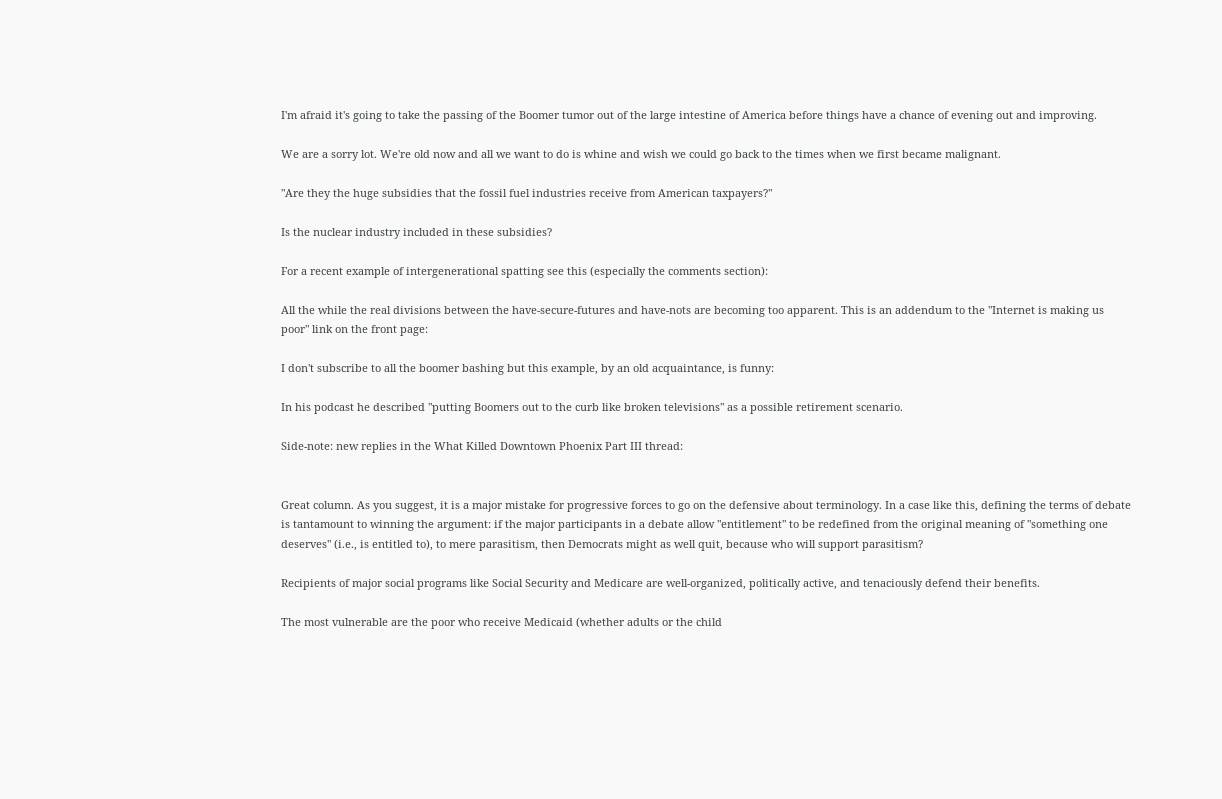I'm afraid it's going to take the passing of the Boomer tumor out of the large intestine of America before things have a chance of evening out and improving.

We are a sorry lot. We're old now and all we want to do is whine and wish we could go back to the times when we first became malignant.

"Are they the huge subsidies that the fossil fuel industries receive from American taxpayers?"

Is the nuclear industry included in these subsidies?

For a recent example of intergenerational spatting see this (especially the comments section):

All the while the real divisions between the have-secure-futures and have-nots are becoming too apparent. This is an addendum to the "Internet is making us poor" link on the front page:

I don't subscribe to all the boomer bashing but this example, by an old acquaintance, is funny:

In his podcast he described "putting Boomers out to the curb like broken televisions" as a possible retirement scenario.

Side-note: new replies in the What Killed Downtown Phoenix Part III thread:


Great column. As you suggest, it is a major mistake for progressive forces to go on the defensive about terminology. In a case like this, defining the terms of debate is tantamount to winning the argument: if the major participants in a debate allow "entitlement" to be redefined from the original meaning of "something one deserves" (i.e., is entitled to), to mere parasitism, then Democrats might as well quit, because who will support parasitism?

Recipients of major social programs like Social Security and Medicare are well-organized, politically active, and tenaciously defend their benefits.

The most vulnerable are the poor who receive Medicaid (whether adults or the child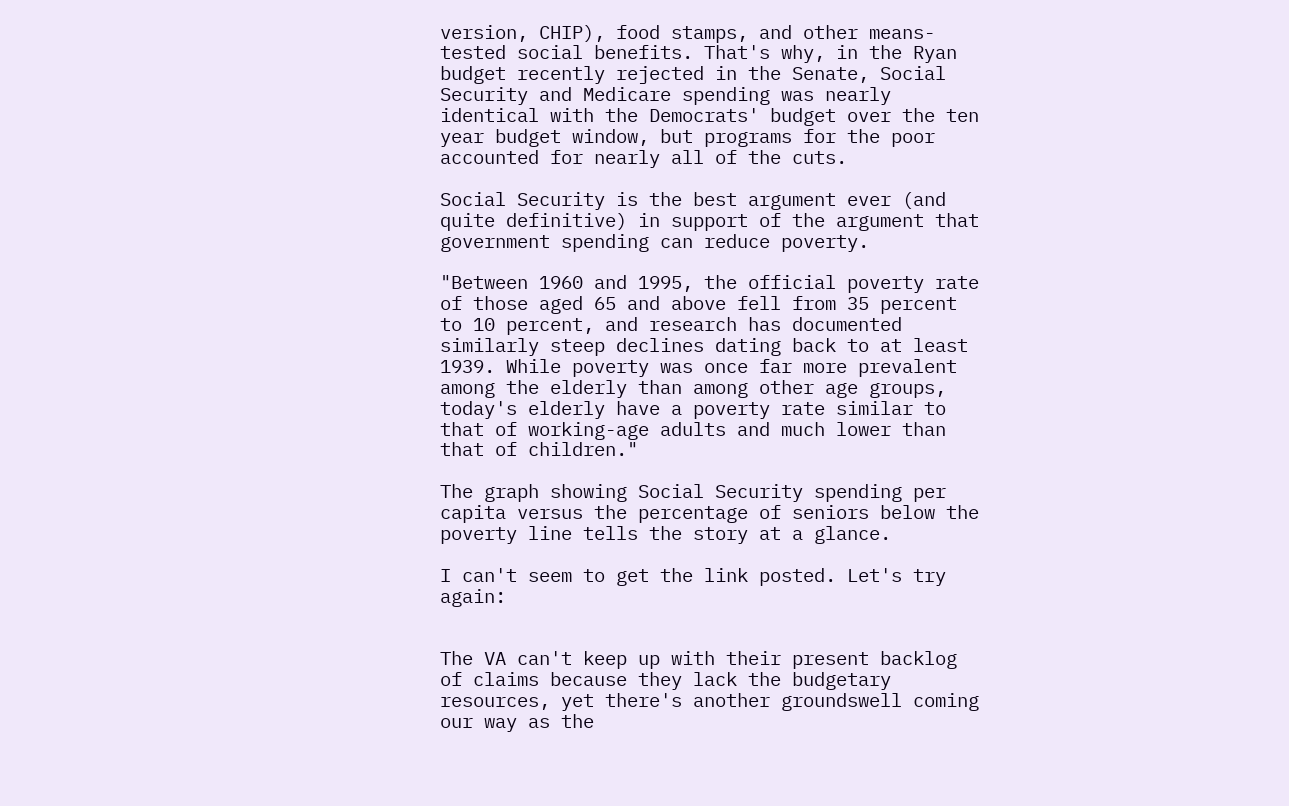version, CHIP), food stamps, and other means-tested social benefits. That's why, in the Ryan budget recently rejected in the Senate, Social Security and Medicare spending was nearly identical with the Democrats' budget over the ten year budget window, but programs for the poor accounted for nearly all of the cuts.

Social Security is the best argument ever (and quite definitive) in support of the argument that government spending can reduce poverty.

"Between 1960 and 1995, the official poverty rate of those aged 65 and above fell from 35 percent to 10 percent, and research has documented similarly steep declines dating back to at least 1939. While poverty was once far more prevalent among the elderly than among other age groups, today's elderly have a poverty rate similar to that of working-age adults and much lower than that of children."

The graph showing Social Security spending per capita versus the percentage of seniors below the poverty line tells the story at a glance.

I can't seem to get the link posted. Let's try again:


The VA can't keep up with their present backlog of claims because they lack the budgetary resources, yet there's another groundswell coming our way as the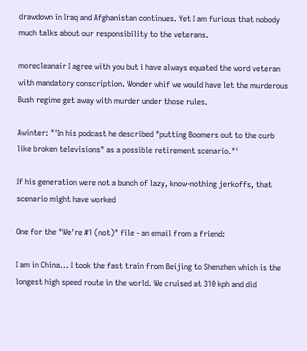drawdown in Iraq and Afghanistan continues. Yet I am furious that nobody much talks about our responsibility to the veterans.

morecleanair I agree with you but i have always equated the word veteran with mandatory conscription. Wonder whif we would have let the murderous Bush regime get away with murder under those rules.

Awinter: "'In his podcast he described "putting Boomers out to the curb like broken televisions" as a possible retirement scenario."'

If his generation were not a bunch of lazy, know-nothing jerkoffs, that scenario might have worked

One for the "We're #1 (not)" file - an email from a friend:

I am in China... I took the fast train from Beijing to Shenzhen which is the longest high speed route in the world. We cruised at 310 kph and did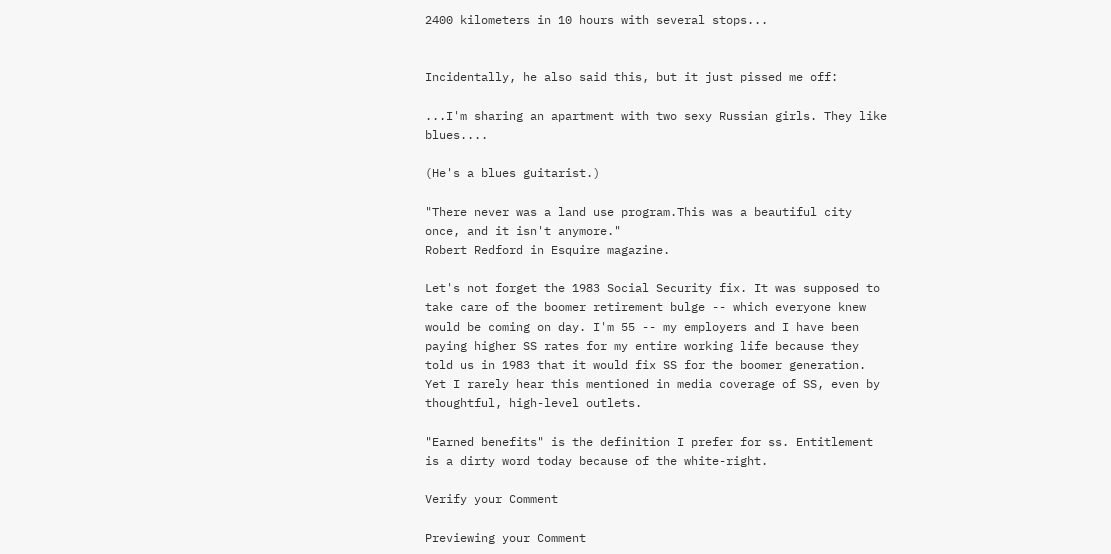2400 kilometers in 10 hours with several stops...


Incidentally, he also said this, but it just pissed me off:

...I'm sharing an apartment with two sexy Russian girls. They like blues....

(He's a blues guitarist.)

"There never was a land use program.This was a beautiful city once, and it isn't anymore."
Robert Redford in Esquire magazine.

Let's not forget the 1983 Social Security fix. It was supposed to take care of the boomer retirement bulge -- which everyone knew would be coming on day. I'm 55 -- my employers and I have been paying higher SS rates for my entire working life because they told us in 1983 that it would fix SS for the boomer generation. Yet I rarely hear this mentioned in media coverage of SS, even by thoughtful, high-level outlets.

"Earned benefits" is the definition I prefer for ss. Entitlement is a dirty word today because of the white-right.

Verify your Comment

Previewing your Comment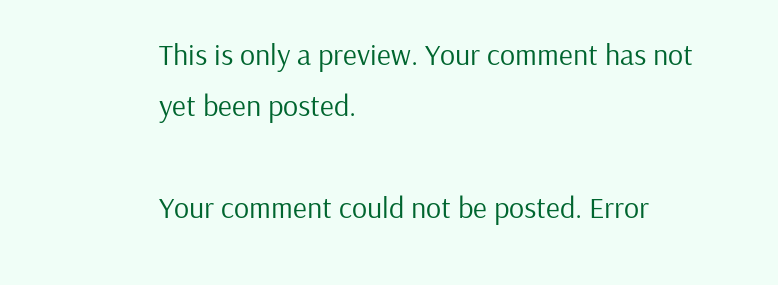This is only a preview. Your comment has not yet been posted.

Your comment could not be posted. Error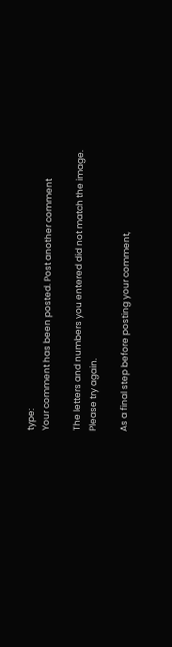type:
Your comment has been posted. Post another comment

The letters and numbers you entered did not match the image. Please try again.

As a final step before posting your comment,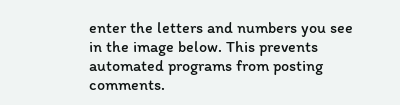enter the letters and numbers you see in the image below. This prevents automated programs from posting comments.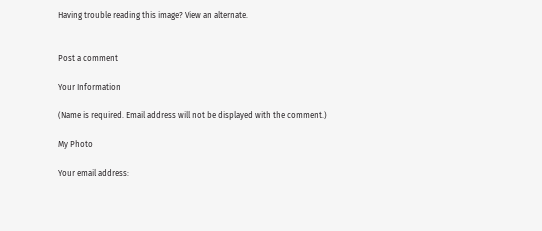Having trouble reading this image? View an alternate.


Post a comment

Your Information

(Name is required. Email address will not be displayed with the comment.)

My Photo

Your email address: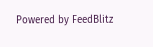Powered by FeedBlitz